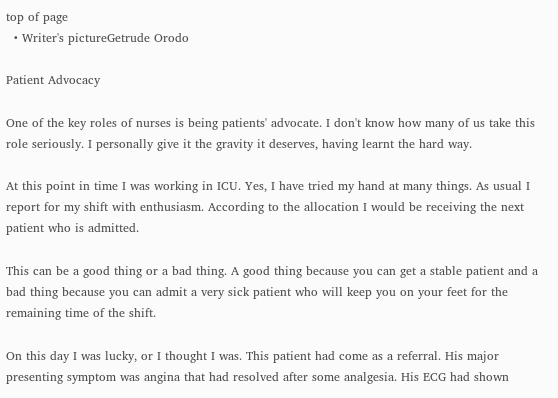top of page
  • Writer's pictureGetrude Orodo

Patient Advocacy

One of the key roles of nurses is being patients' advocate. I don't know how many of us take this role seriously. I personally give it the gravity it deserves, having learnt the hard way.

At this point in time I was working in ICU. Yes, I have tried my hand at many things. As usual I report for my shift with enthusiasm. According to the allocation I would be receiving the next patient who is admitted.

This can be a good thing or a bad thing. A good thing because you can get a stable patient and a bad thing because you can admit a very sick patient who will keep you on your feet for the remaining time of the shift.

On this day I was lucky, or I thought I was. This patient had come as a referral. His major presenting symptom was angina that had resolved after some analgesia. His ECG had shown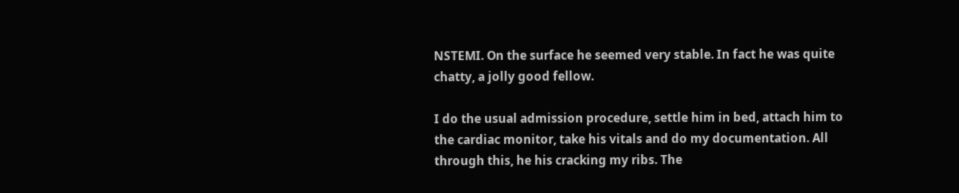NSTEMI. On the surface he seemed very stable. In fact he was quite chatty, a jolly good fellow.

I do the usual admission procedure, settle him in bed, attach him to the cardiac monitor, take his vitals and do my documentation. All through this, he his cracking my ribs. The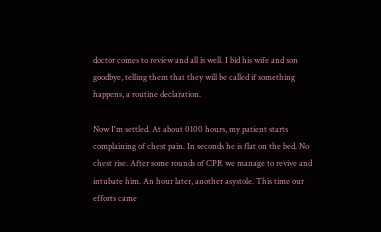doctor comes to review and all is well. I bid his wife and son goodbye, telling them that they will be called if something happens, a routine declaration.

Now I'm settled. At about 0100 hours, my patient starts complaining of chest pain. In seconds he is flat on the bed. No chest rise. After some rounds of CPR we manage to revive and intubate him. An hour later, another asystole. This time our efforts came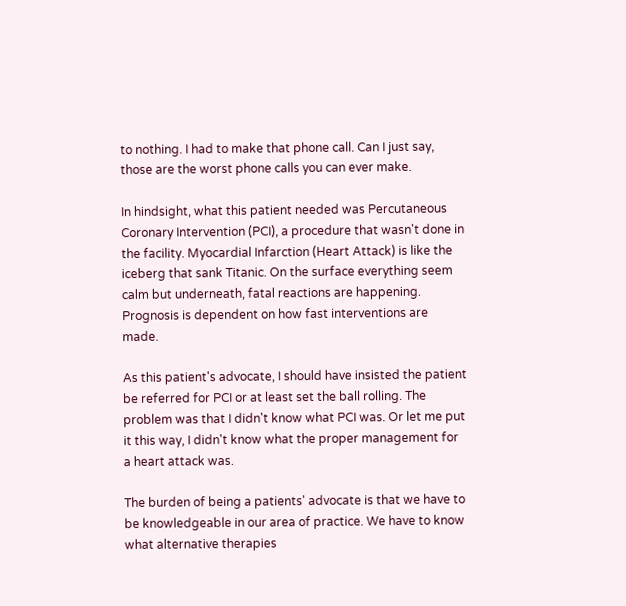to nothing. I had to make that phone call. Can I just say, those are the worst phone calls you can ever make.

In hindsight, what this patient needed was Percutaneous Coronary Intervention (PCI), a procedure that wasn't done in the facility. Myocardial Infarction (Heart Attack) is like the iceberg that sank Titanic. On the surface everything seem calm but underneath, fatal reactions are happening. Prognosis is dependent on how fast interventions are made.

As this patient's advocate, I should have insisted the patient be referred for PCI or at least set the ball rolling. The problem was that I didn't know what PCI was. Or let me put it this way, I didn't know what the proper management for a heart attack was.

The burden of being a patients' advocate is that we have to be knowledgeable in our area of practice. We have to know what alternative therapies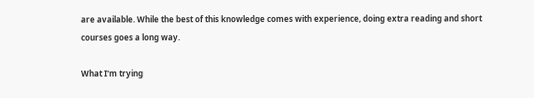are available. While the best of this knowledge comes with experience, doing extra reading and short courses goes a long way.

What I'm trying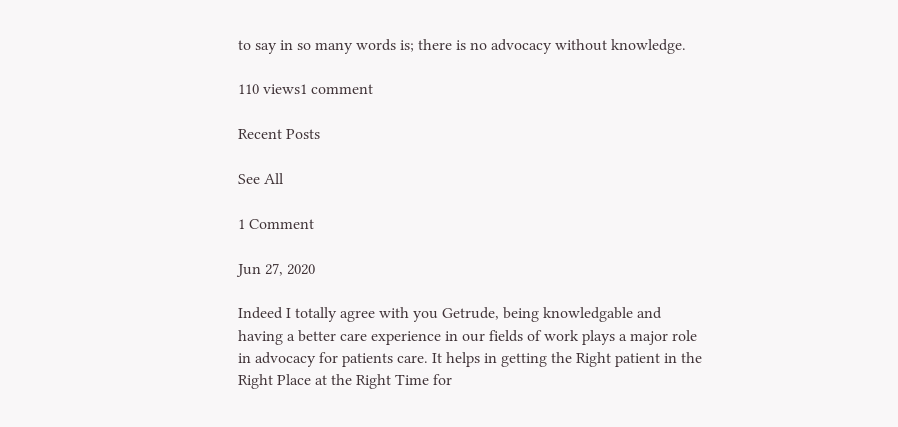to say in so many words is; there is no advocacy without knowledge.

110 views1 comment

Recent Posts

See All

1 Comment

Jun 27, 2020

Indeed I totally agree with you Getrude, being knowledgable and having a better care experience in our fields of work plays a major role in advocacy for patients care. It helps in getting the Right patient in the Right Place at the Right Time for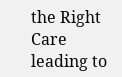the Right Care leading to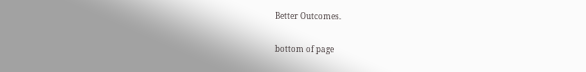Better Outcomes.

bottom of page